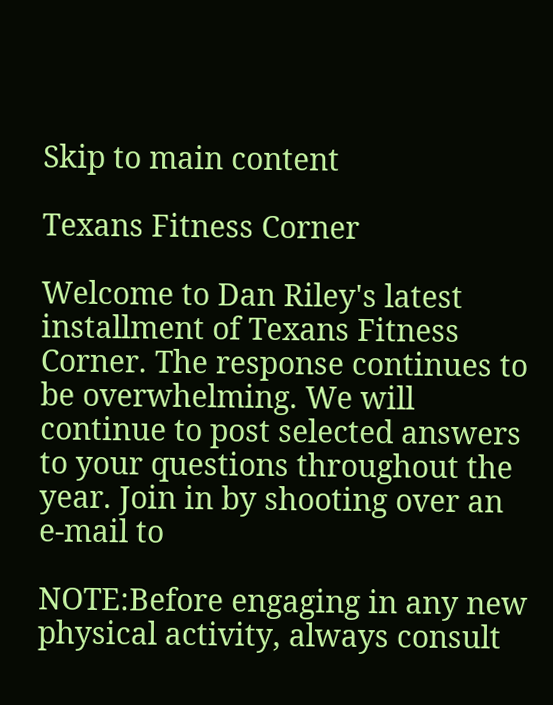Skip to main content

Texans Fitness Corner

Welcome to Dan Riley's latest installment of Texans Fitness Corner. The response continues to be overwhelming. We will continue to post selected answers to your questions throughout the year. Join in by shooting over an e-mail to

NOTE:Before engaging in any new physical activity, always consult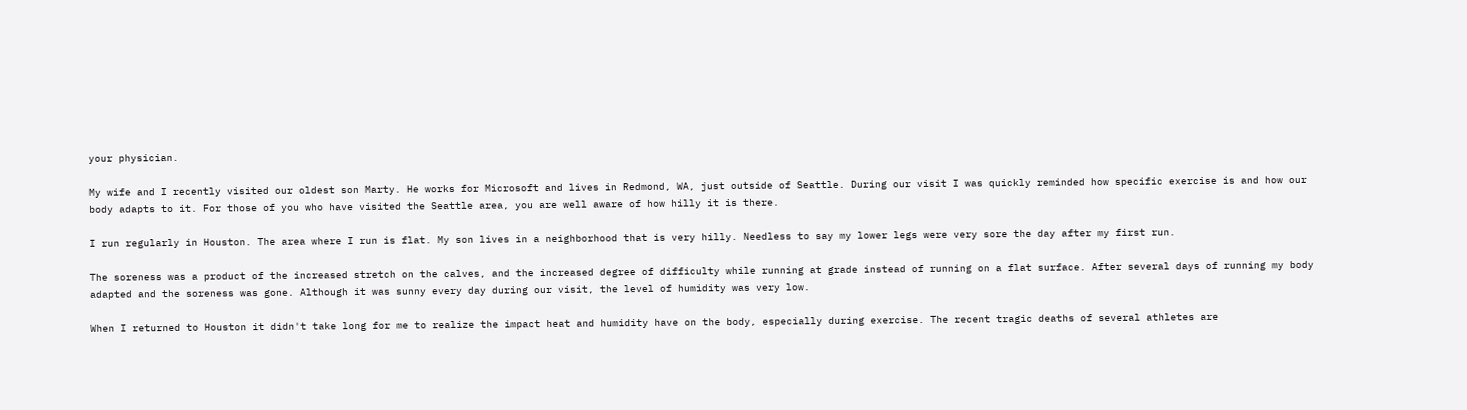your physician.

My wife and I recently visited our oldest son Marty. He works for Microsoft and lives in Redmond, WA, just outside of Seattle. During our visit I was quickly reminded how specific exercise is and how our body adapts to it. For those of you who have visited the Seattle area, you are well aware of how hilly it is there.

I run regularly in Houston. The area where I run is flat. My son lives in a neighborhood that is very hilly. Needless to say my lower legs were very sore the day after my first run.

The soreness was a product of the increased stretch on the calves, and the increased degree of difficulty while running at grade instead of running on a flat surface. After several days of running my body adapted and the soreness was gone. Although it was sunny every day during our visit, the level of humidity was very low.

When I returned to Houston it didn't take long for me to realize the impact heat and humidity have on the body, especially during exercise. The recent tragic deaths of several athletes are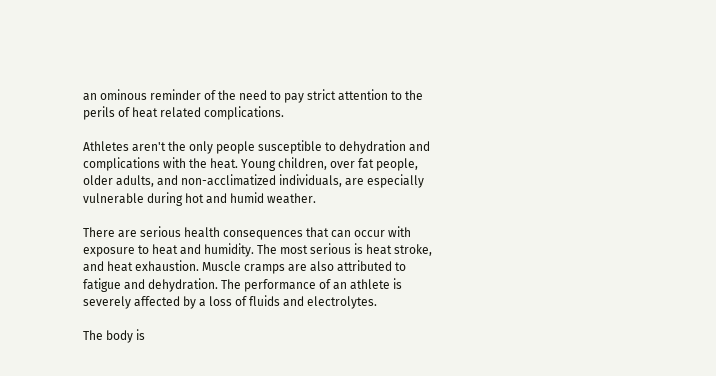an ominous reminder of the need to pay strict attention to the perils of heat related complications.

Athletes aren't the only people susceptible to dehydration and complications with the heat. Young children, over fat people, older adults, and non-acclimatized individuals, are especially vulnerable during hot and humid weather.

There are serious health consequences that can occur with exposure to heat and humidity. The most serious is heat stroke, and heat exhaustion. Muscle cramps are also attributed to fatigue and dehydration. The performance of an athlete is severely affected by a loss of fluids and electrolytes.

The body is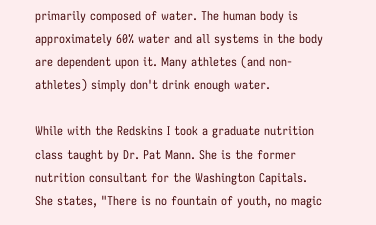primarily composed of water. The human body is approximately 60% water and all systems in the body are dependent upon it. Many athletes (and non-athletes) simply don't drink enough water.

While with the Redskins I took a graduate nutrition class taught by Dr. Pat Mann. She is the former nutrition consultant for the Washington Capitals. She states, "There is no fountain of youth, no magic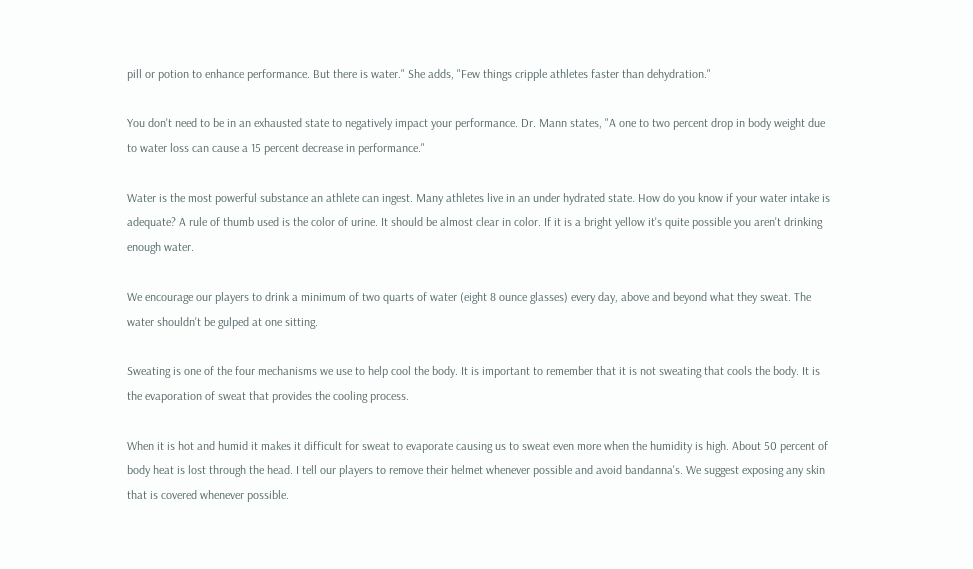pill or potion to enhance performance. But there is water." She adds, "Few things cripple athletes faster than dehydration."

You don't need to be in an exhausted state to negatively impact your performance. Dr. Mann states, "A one to two percent drop in body weight due to water loss can cause a 15 percent decrease in performance."

Water is the most powerful substance an athlete can ingest. Many athletes live in an under hydrated state. How do you know if your water intake is adequate? A rule of thumb used is the color of urine. It should be almost clear in color. If it is a bright yellow it's quite possible you aren't drinking enough water.

We encourage our players to drink a minimum of two quarts of water (eight 8 ounce glasses) every day, above and beyond what they sweat. The water shouldn't be gulped at one sitting.

Sweating is one of the four mechanisms we use to help cool the body. It is important to remember that it is not sweating that cools the body. It is the evaporation of sweat that provides the cooling process.

When it is hot and humid it makes it difficult for sweat to evaporate causing us to sweat even more when the humidity is high. About 50 percent of body heat is lost through the head. I tell our players to remove their helmet whenever possible and avoid bandanna's. We suggest exposing any skin that is covered whenever possible.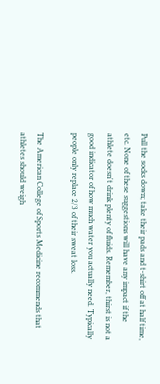Pull the socks down; take their pads and t-shirt off at half time, etc. None of these suggestions will have any impact if the athlete doesn't drink plenty of fluids. Remember, thirst is not a good indicator of how much water you actually need. Typically people only replace 2/3 of their sweat loss.

The American College of Sports Medicine recommends that athletes should weigh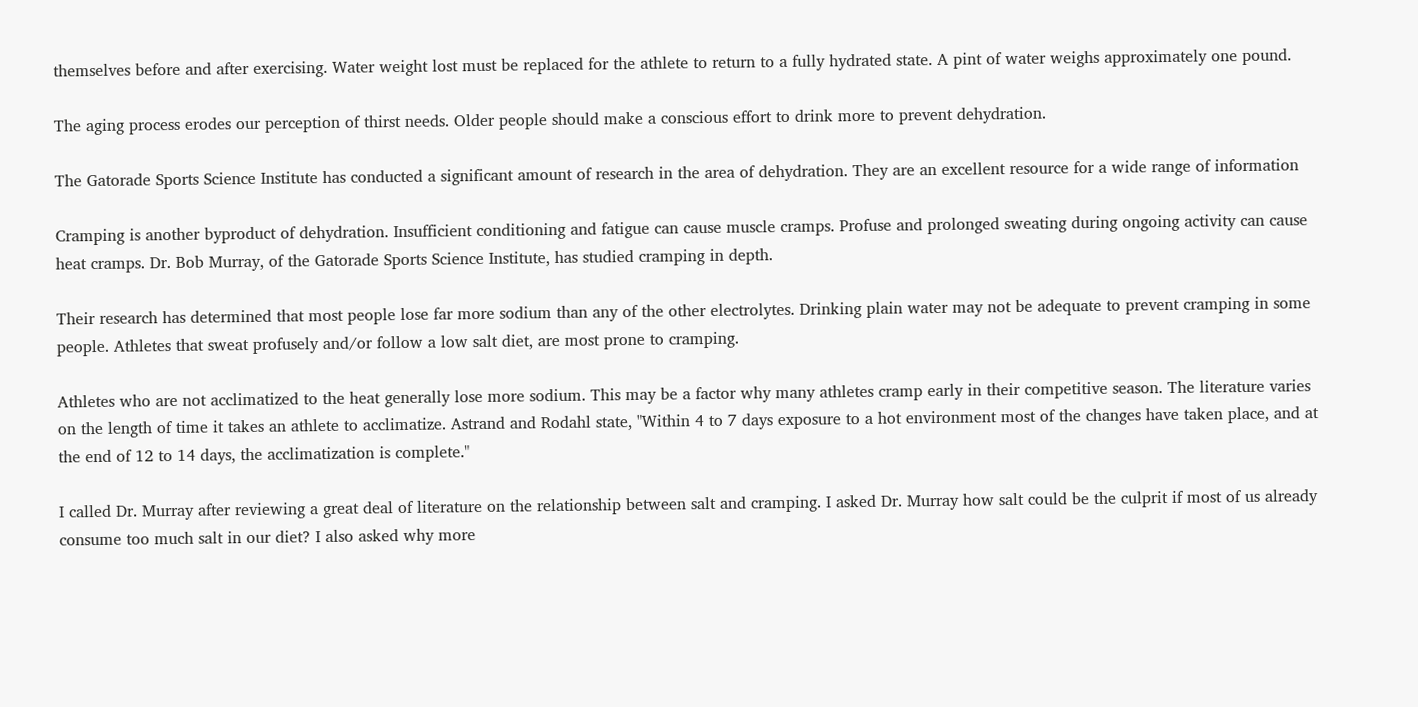themselves before and after exercising. Water weight lost must be replaced for the athlete to return to a fully hydrated state. A pint of water weighs approximately one pound.

The aging process erodes our perception of thirst needs. Older people should make a conscious effort to drink more to prevent dehydration.

The Gatorade Sports Science Institute has conducted a significant amount of research in the area of dehydration. They are an excellent resource for a wide range of information

Cramping is another byproduct of dehydration. Insufficient conditioning and fatigue can cause muscle cramps. Profuse and prolonged sweating during ongoing activity can cause heat cramps. Dr. Bob Murray, of the Gatorade Sports Science Institute, has studied cramping in depth.

Their research has determined that most people lose far more sodium than any of the other electrolytes. Drinking plain water may not be adequate to prevent cramping in some people. Athletes that sweat profusely and/or follow a low salt diet, are most prone to cramping.

Athletes who are not acclimatized to the heat generally lose more sodium. This may be a factor why many athletes cramp early in their competitive season. The literature varies on the length of time it takes an athlete to acclimatize. Astrand and Rodahl state, "Within 4 to 7 days exposure to a hot environment most of the changes have taken place, and at the end of 12 to 14 days, the acclimatization is complete."

I called Dr. Murray after reviewing a great deal of literature on the relationship between salt and cramping. I asked Dr. Murray how salt could be the culprit if most of us already consume too much salt in our diet? I also asked why more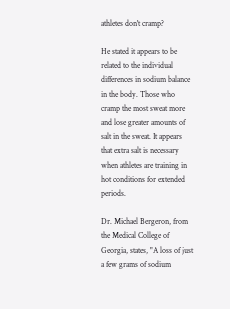athletes don't cramp?

He stated it appears to be related to the individual differences in sodium balance in the body. Those who cramp the most sweat more and lose greater amounts of salt in the sweat. It appears that extra salt is necessary when athletes are training in hot conditions for extended periods.

Dr. Michael Bergeron, from the Medical College of Georgia, states, "A loss of just a few grams of sodium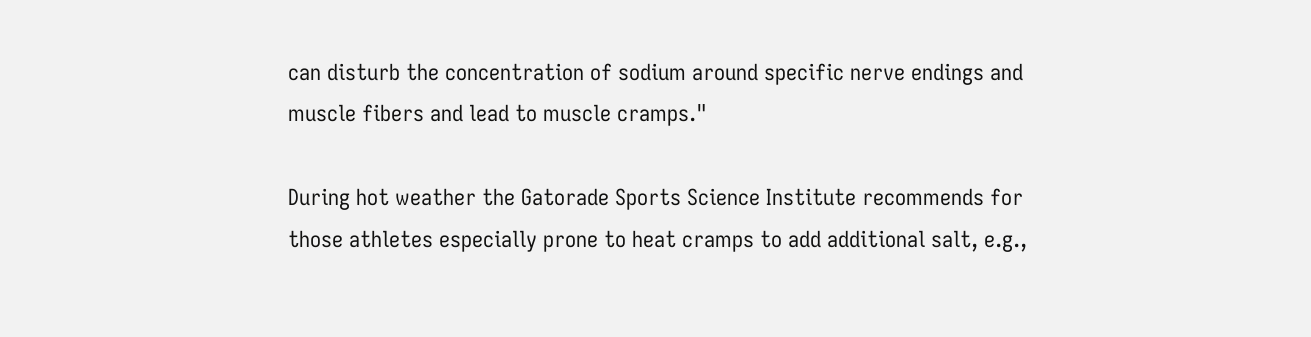can disturb the concentration of sodium around specific nerve endings and muscle fibers and lead to muscle cramps."

During hot weather the Gatorade Sports Science Institute recommends for those athletes especially prone to heat cramps to add additional salt, e.g.,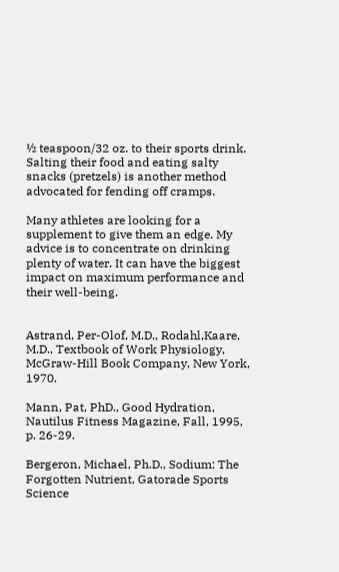½ teaspoon/32 oz. to their sports drink. Salting their food and eating salty snacks (pretzels) is another method advocated for fending off cramps.

Many athletes are looking for a supplement to give them an edge. My advice is to concentrate on drinking plenty of water. It can have the biggest impact on maximum performance and their well-being.


Astrand, Per-Olof, M.D., Rodahl,Kaare, M.D., Textbook of Work Physiology, McGraw-Hill Book Company, New York, 1970.

Mann, Pat, PhD., Good Hydration, Nautilus Fitness Magazine, Fall, 1995, p. 26-29.

Bergeron, Michael, Ph.D., Sodium: The Forgotten Nutrient, Gatorade Sports Science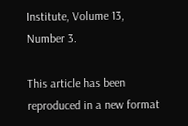Institute, Volume 13, Number 3.

This article has been reproduced in a new format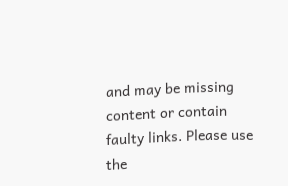and may be missing content or contain faulty links. Please use the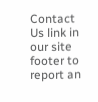Contact Us link in our site footer to report an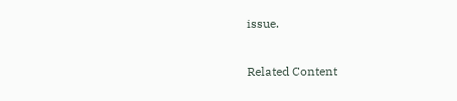issue.

Related Content